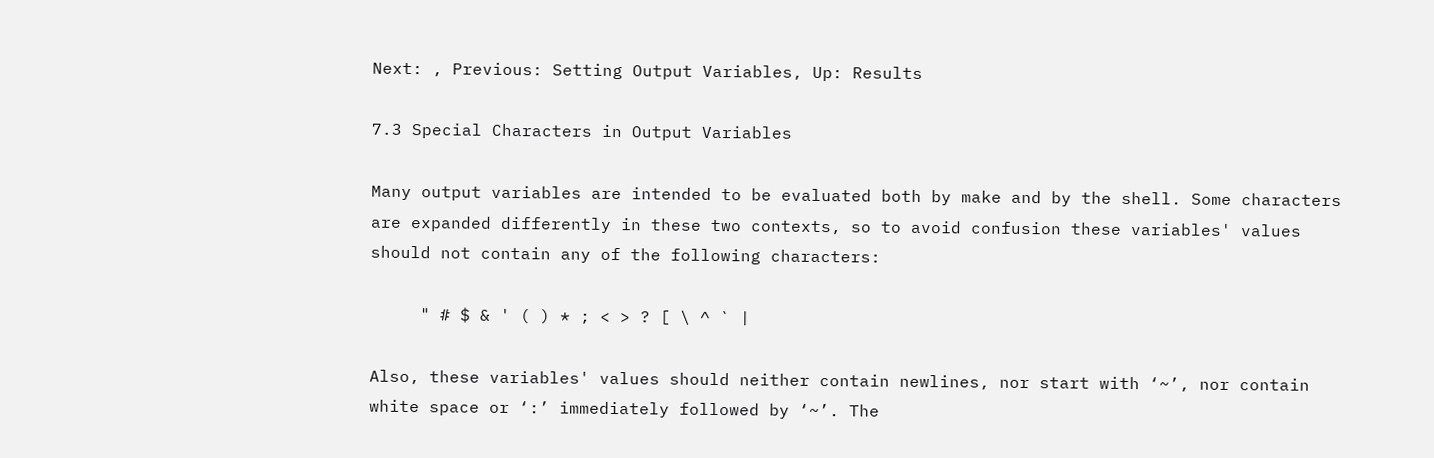Next: , Previous: Setting Output Variables, Up: Results

7.3 Special Characters in Output Variables

Many output variables are intended to be evaluated both by make and by the shell. Some characters are expanded differently in these two contexts, so to avoid confusion these variables' values should not contain any of the following characters:

     " # $ & ' ( ) * ; < > ? [ \ ^ ` |

Also, these variables' values should neither contain newlines, nor start with ‘~’, nor contain white space or ‘:’ immediately followed by ‘~’. The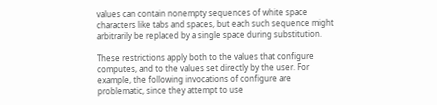values can contain nonempty sequences of white space characters like tabs and spaces, but each such sequence might arbitrarily be replaced by a single space during substitution.

These restrictions apply both to the values that configure computes, and to the values set directly by the user. For example, the following invocations of configure are problematic, since they attempt to use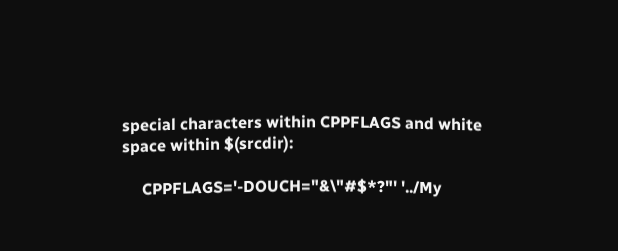special characters within CPPFLAGS and white space within $(srcdir):

     CPPFLAGS='-DOUCH="&\"#$*?"' '../My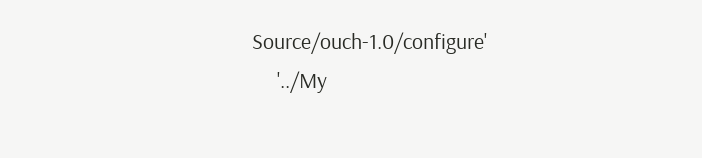Source/ouch-1.0/configure'
     '../My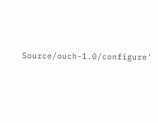Source/ouch-1.0/configure'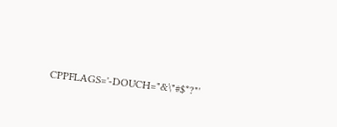CPPFLAGS='-DOUCH="&\"#$*?"'